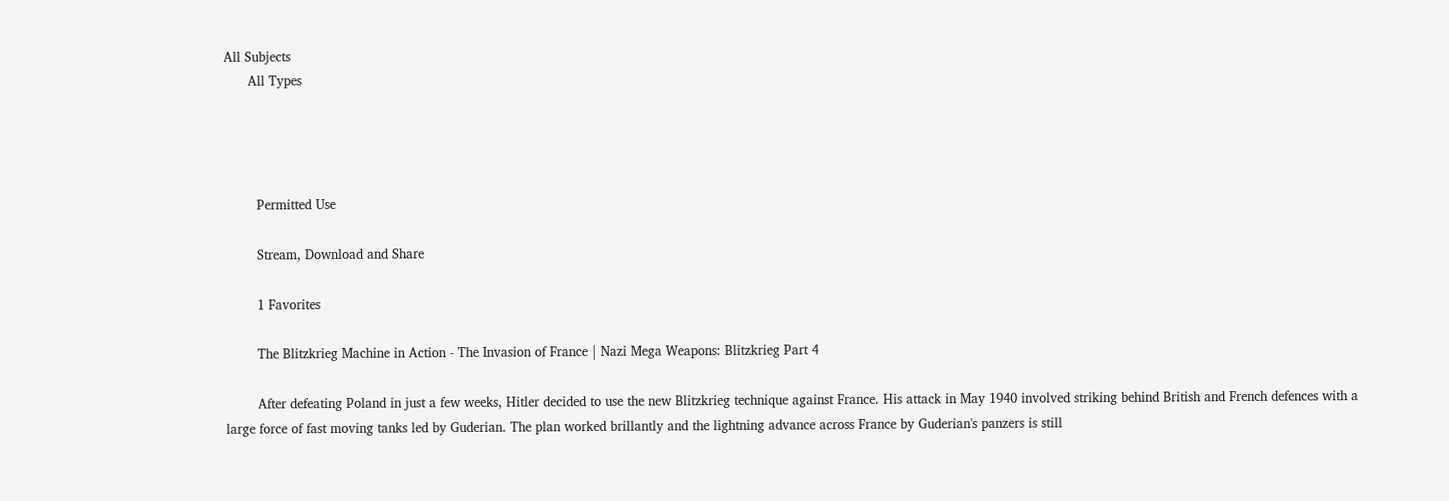All Subjects
      All Types




        Permitted Use

        Stream, Download and Share

        1 Favorites

        The Blitzkrieg Machine in Action - The Invasion of France | Nazi Mega Weapons: Blitzkrieg Part 4

        After defeating Poland in just a few weeks, Hitler decided to use the new Blitzkrieg technique against France. His attack in May 1940 involved striking behind British and French defences with a large force of fast moving tanks led by Guderian. The plan worked brillantly and the lightning advance across France by Guderian's panzers is still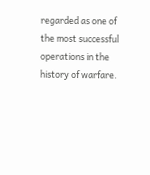regarded as one of the most successful operations in the history of warfare.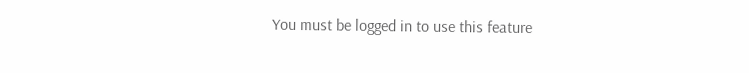You must be logged in to use this feature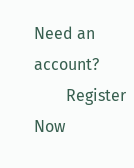Need an account?
        Register Now